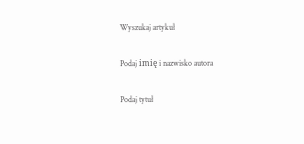Wyszukaj artykuł

Podaj imię i nazwisko autora

Podaj tytuł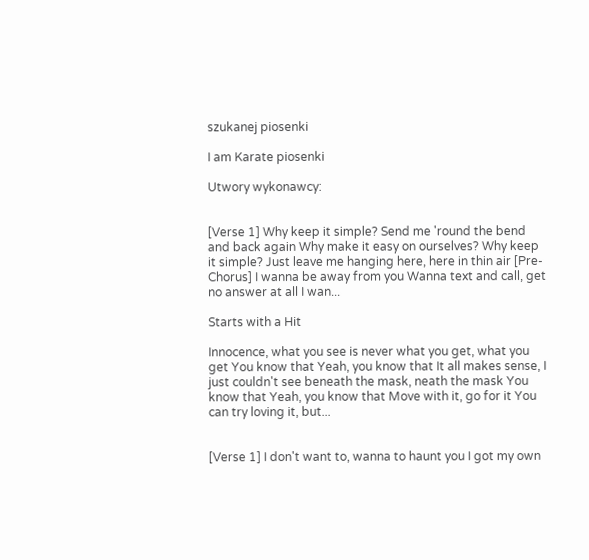szukanej piosenki

I am Karate piosenki

Utwory wykonawcy:


[Verse 1] Why keep it simple? Send me 'round the bend and back again Why make it easy on ourselves? Why keep it simple? Just leave me hanging here, here in thin air [Pre-Chorus] I wanna be away from you Wanna text and call, get no answer at all I wan...

Starts with a Hit

Innocence, what you see is never what you get, what you get You know that Yeah, you know that It all makes sense, I just couldn't see beneath the mask, neath the mask You know that Yeah, you know that Move with it, go for it You can try loving it, but...


[Verse 1] I don't want to, wanna to haunt you I got my own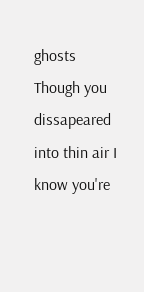ghosts Though you dissapeared into thin air I know you're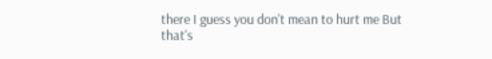there I guess you don't mean to hurt me But that's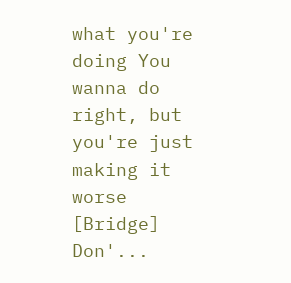what you're doing You wanna do right, but you're just making it worse [Bridge] Don'...